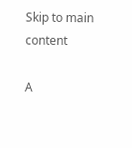Skip to main content

A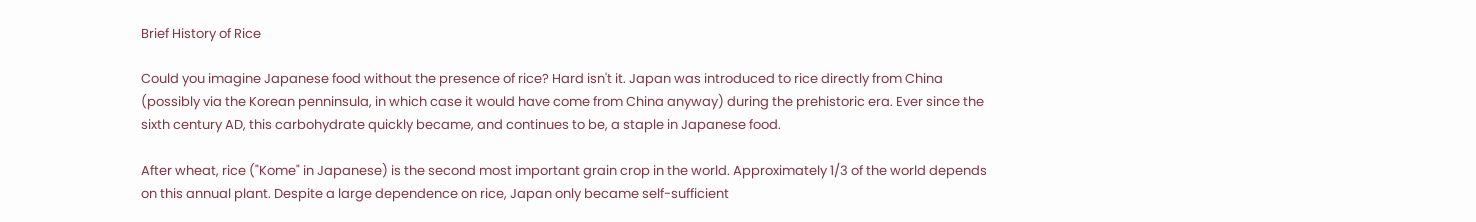Brief History of Rice

Could you imagine Japanese food without the presence of rice? Hard isn't it. Japan was introduced to rice directly from China (possibly via the Korean penninsula, in which case it would have come from China anyway) during the prehistoric era. Ever since the sixth century AD, this carbohydrate quickly became, and continues to be, a staple in Japanese food.

After wheat, rice ("Kome" in Japanese) is the second most important grain crop in the world. Approximately 1/3 of the world depends on this annual plant. Despite a large dependence on rice, Japan only became self-sufficient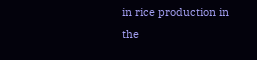in rice production in the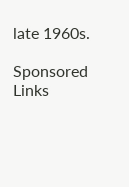late 1960s.

Sponsored Links